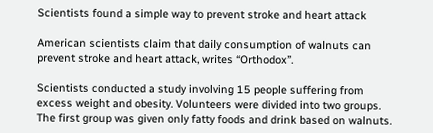Scientists found a simple way to prevent stroke and heart attack

American scientists claim that daily consumption of walnuts can prevent stroke and heart attack, writes “Orthodox”.

Scientists conducted a study involving 15 people suffering from excess weight and obesity. Volunteers were divided into two groups. The first group was given only fatty foods and drink based on walnuts.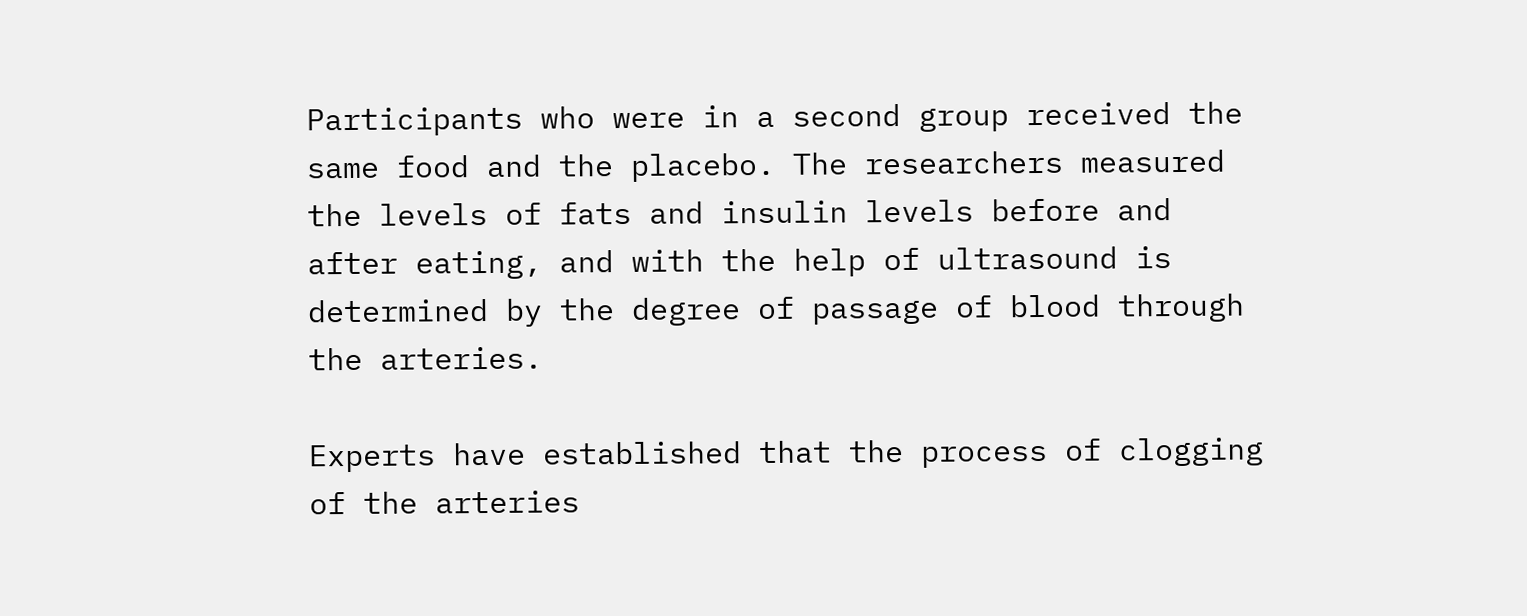Participants who were in a second group received the same food and the placebo. The researchers measured the levels of fats and insulin levels before and after eating, and with the help of ultrasound is determined by the degree of passage of blood through the arteries.

Experts have established that the process of clogging of the arteries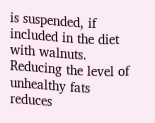is suspended, if included in the diet with walnuts. Reducing the level of unhealthy fats reduces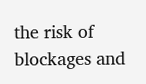the risk of blockages and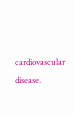cardiovascular disease.